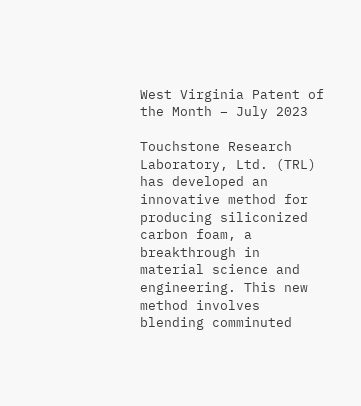West Virginia Patent of the Month – July 2023

Touchstone Research Laboratory, Ltd. (TRL) has developed an innovative method for producing siliconized carbon foam, a breakthrough in material science and engineering. This new method involves blending comminuted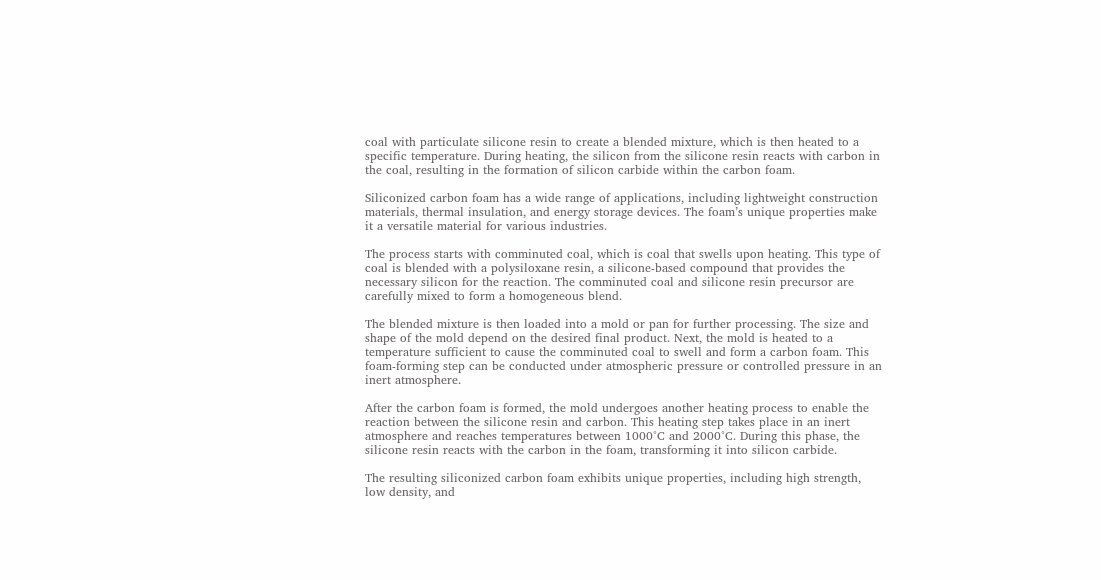coal with particulate silicone resin to create a blended mixture, which is then heated to a specific temperature. During heating, the silicon from the silicone resin reacts with carbon in the coal, resulting in the formation of silicon carbide within the carbon foam.

Siliconized carbon foam has a wide range of applications, including lightweight construction materials, thermal insulation, and energy storage devices. The foam’s unique properties make it a versatile material for various industries.

The process starts with comminuted coal, which is coal that swells upon heating. This type of coal is blended with a polysiloxane resin, a silicone-based compound that provides the necessary silicon for the reaction. The comminuted coal and silicone resin precursor are carefully mixed to form a homogeneous blend.

The blended mixture is then loaded into a mold or pan for further processing. The size and shape of the mold depend on the desired final product. Next, the mold is heated to a temperature sufficient to cause the comminuted coal to swell and form a carbon foam. This foam-forming step can be conducted under atmospheric pressure or controlled pressure in an inert atmosphere.

After the carbon foam is formed, the mold undergoes another heating process to enable the reaction between the silicone resin and carbon. This heating step takes place in an inert atmosphere and reaches temperatures between 1000°C and 2000°C. During this phase, the silicone resin reacts with the carbon in the foam, transforming it into silicon carbide.

The resulting siliconized carbon foam exhibits unique properties, including high strength, low density, and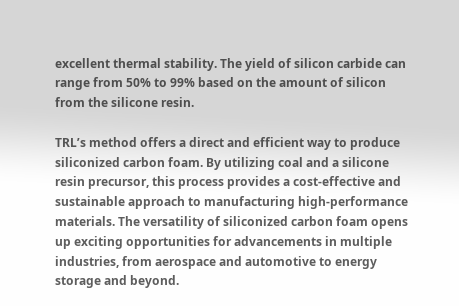excellent thermal stability. The yield of silicon carbide can range from 50% to 99% based on the amount of silicon from the silicone resin.

TRL’s method offers a direct and efficient way to produce siliconized carbon foam. By utilizing coal and a silicone resin precursor, this process provides a cost-effective and sustainable approach to manufacturing high-performance materials. The versatility of siliconized carbon foam opens up exciting opportunities for advancements in multiple industries, from aerospace and automotive to energy storage and beyond.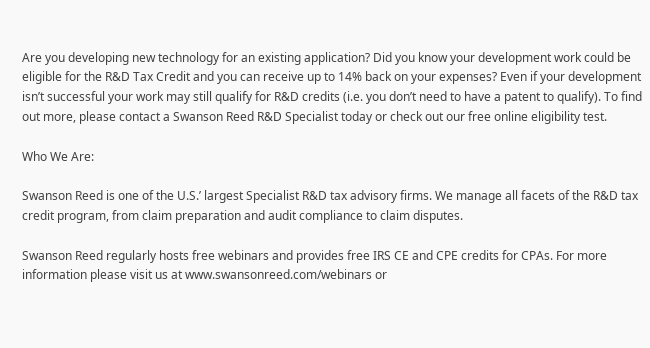Are you developing new technology for an existing application? Did you know your development work could be eligible for the R&D Tax Credit and you can receive up to 14% back on your expenses? Even if your development isn’t successful your work may still qualify for R&D credits (i.e. you don’t need to have a patent to qualify). To find out more, please contact a Swanson Reed R&D Specialist today or check out our free online eligibility test.

Who We Are:

Swanson Reed is one of the U.S.’ largest Specialist R&D tax advisory firms. We manage all facets of the R&D tax credit program, from claim preparation and audit compliance to claim disputes.

Swanson Reed regularly hosts free webinars and provides free IRS CE and CPE credits for CPAs. For more information please visit us at www.swansonreed.com/webinars or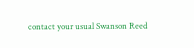contact your usual Swanson Reed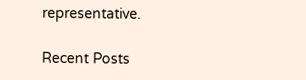representative.

Recent Posts